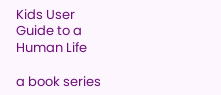Kids User Guide to a Human Life

a book series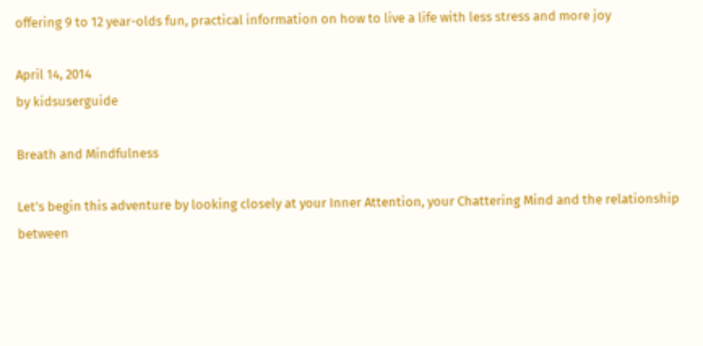offering 9 to 12 year-olds fun, practical information on how to live a life with less stress and more joy

April 14, 2014
by kidsuserguide

Breath and Mindfulness

Let’s begin this adventure by looking closely at your Inner Attention, your Chattering Mind and the relationship between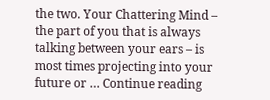the two. Your Chattering Mind – the part of you that is always talking between your ears – is most times projecting into your future or … Continue reading